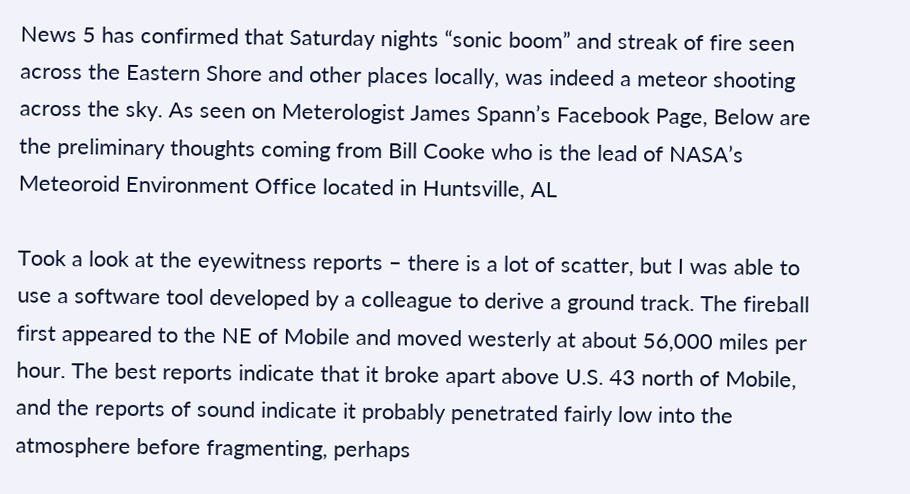News 5 has confirmed that Saturday nights “sonic boom” and streak of fire seen across the Eastern Shore and other places locally, was indeed a meteor shooting across the sky. As seen on Meterologist James Spann’s Facebook Page, Below are the preliminary thoughts coming from Bill Cooke who is the lead of NASA’s Meteoroid Environment Office located in Huntsville, AL

Took a look at the eyewitness reports – there is a lot of scatter, but I was able to use a software tool developed by a colleague to derive a ground track. The fireball first appeared to the NE of Mobile and moved westerly at about 56,000 miles per hour. The best reports indicate that it broke apart above U.S. 43 north of Mobile, and the reports of sound indicate it probably penetrated fairly low into the atmosphere before fragmenting, perhaps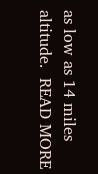as low as 14 miles altitude.  READ MORE